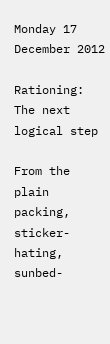Monday 17 December 2012

Rationing: The next logical step

From the plain packing, sticker-hating, sunbed-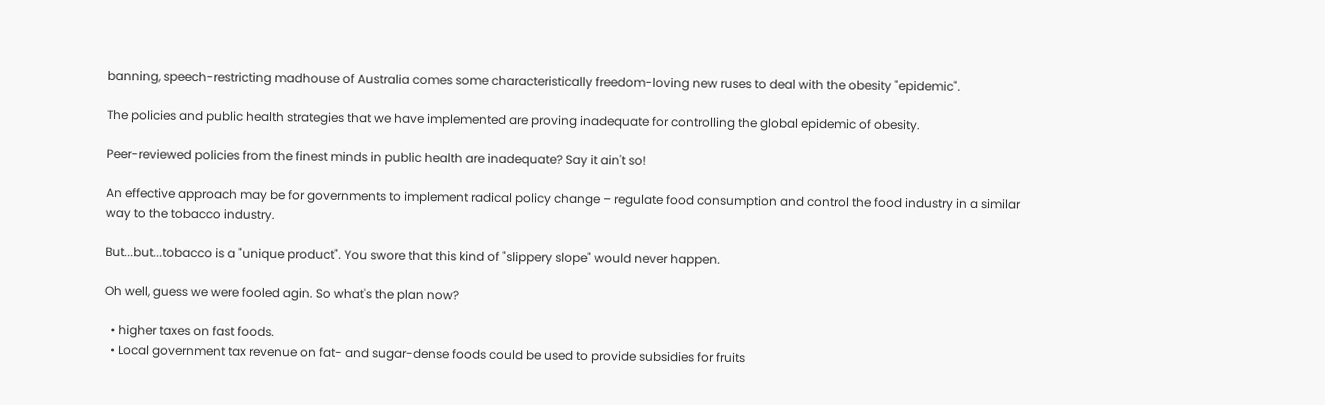banning, speech-restricting madhouse of Australia comes some characteristically freedom-loving new ruses to deal with the obesity "epidemic".

The policies and public health strategies that we have implemented are proving inadequate for controlling the global epidemic of obesity.

Peer-reviewed policies from the finest minds in public health are inadequate? Say it ain't so!

An effective approach may be for governments to implement radical policy change – regulate food consumption and control the food industry in a similar way to the tobacco industry.

But...but...tobacco is a "unique product". You swore that this kind of "slippery slope" would never happen.

Oh well, guess we were fooled agin. So what's the plan now?

  • higher taxes on fast foods.
  • Local government tax revenue on fat- and sugar-dense foods could be used to provide subsidies for fruits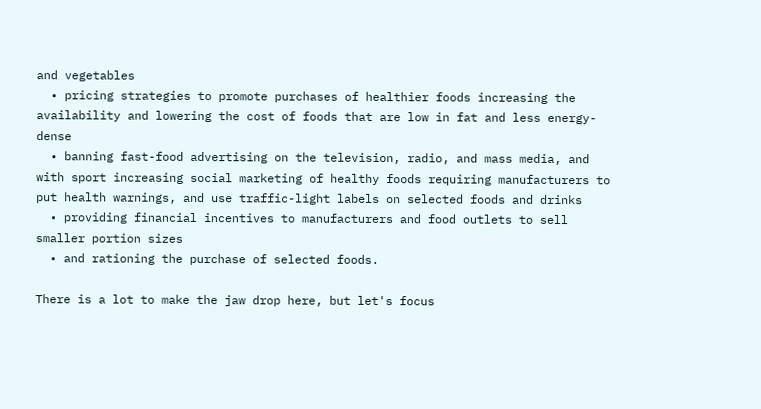and vegetables
  • pricing strategies to promote purchases of healthier foods increasing the availability and lowering the cost of foods that are low in fat and less energy-dense
  • banning fast-food advertising on the television, radio, and mass media, and with sport increasing social marketing of healthy foods requiring manufacturers to put health warnings, and use traffic-light labels on selected foods and drinks
  • providing financial incentives to manufacturers and food outlets to sell smaller portion sizes
  • and rationing the purchase of selected foods.

There is a lot to make the jaw drop here, but let's focus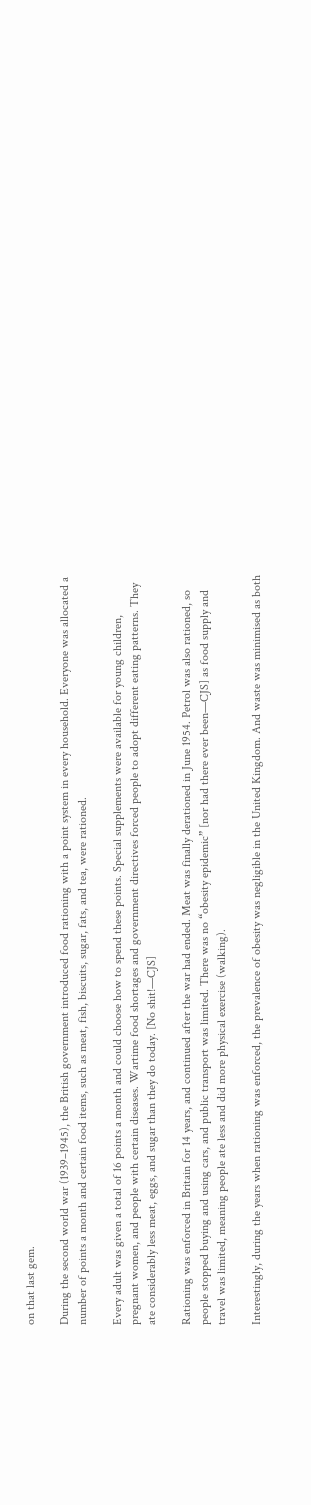on that last gem.

During the second world war (1939–1945), the British government introduced food rationing with a point system in every household. Everyone was allocated a number of points a month and certain food items, such as meat, fish, biscuits, sugar, fats, and tea, were rationed.

Every adult was given a total of 16 points a month and could choose how to spend these points. Special supplements were available for young children, pregnant women, and people with certain diseases. Wartime food shortages and government directives forced people to adopt different eating patterns. They ate considerably less meat, eggs, and sugar than they do today. [No shit!—CJS]

Rationing was enforced in Britain for 14 years, and continued after the war had ended. Meat was finally derationed in June 1954. Petrol was also rationed, so people stopped buying and using cars, and public transport was limited. There was no “obesity epidemic” [nor had there ever been—CJS] as food supply and travel was limited, meaning people ate less and did more physical exercise (walking).

Interestingly, during the years when rationing was enforced, the prevalence of obesity was negligible in the United Kingdom. And waste was minimised as both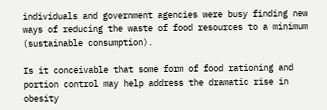individuals and government agencies were busy finding new ways of reducing the waste of food resources to a minimum (sustainable consumption).

Is it conceivable that some form of food rationing and portion control may help address the dramatic rise in obesity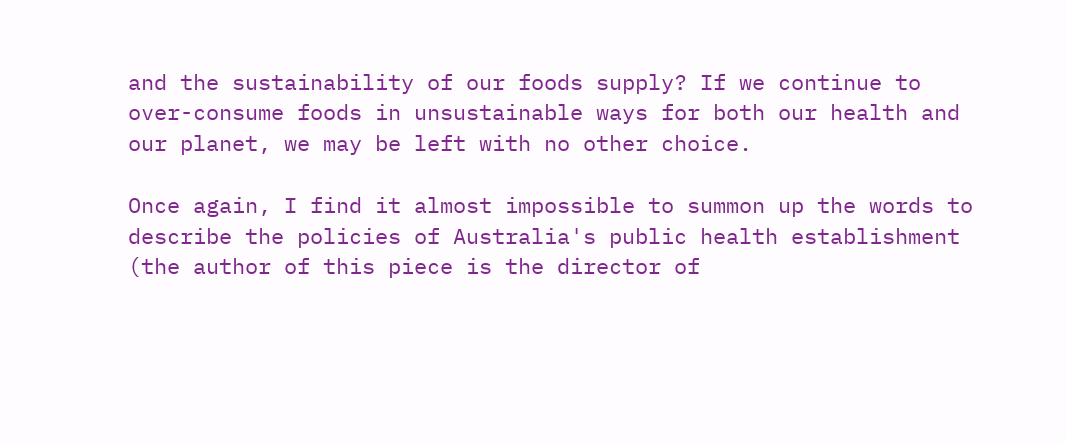and the sustainability of our foods supply? If we continue to over-consume foods in unsustainable ways for both our health and our planet, we may be left with no other choice.

Once again, I find it almost impossible to summon up the words to describe the policies of Australia's public health establishment (the author of this piece is the director of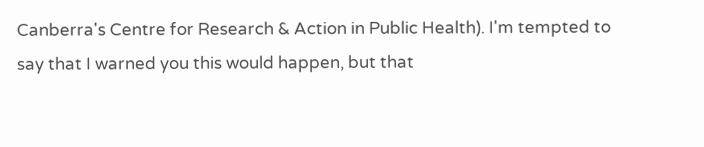Canberra's Centre for Research & Action in Public Health). I'm tempted to say that I warned you this would happen, but that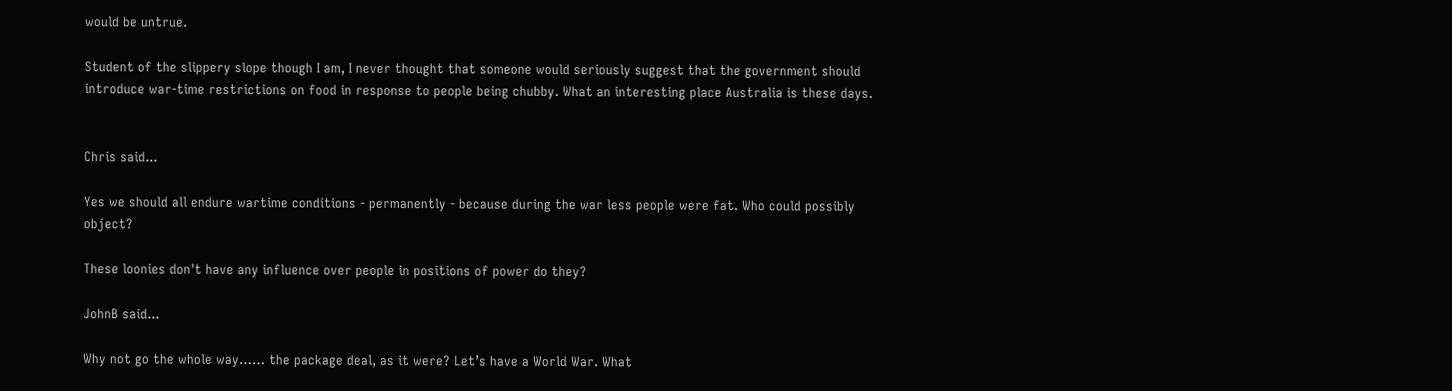would be untrue.

Student of the slippery slope though I am, I never thought that someone would seriously suggest that the government should introduce war-time restrictions on food in response to people being chubby. What an interesting place Australia is these days.


Chris said...

Yes we should all endure wartime conditions - permanently - because during the war less people were fat. Who could possibly object?

These loonies don't have any influence over people in positions of power do they?

JohnB said...

Why not go the whole way…… the package deal, as it were? Let’s have a World War. What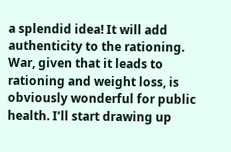a splendid idea! It will add authenticity to the rationing. War, given that it leads to rationing and weight loss, is obviously wonderful for public health. I’ll start drawing up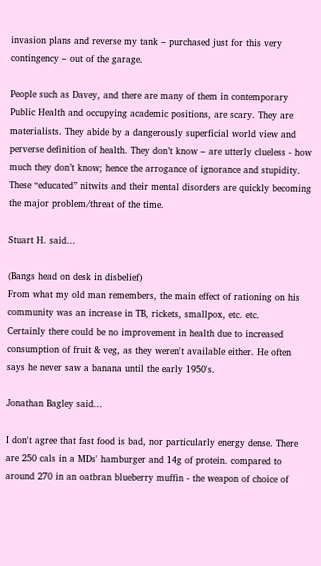invasion plans and reverse my tank – purchased just for this very contingency – out of the garage.

People such as Davey, and there are many of them in contemporary Public Health and occupying academic positions, are scary. They are materialists. They abide by a dangerously superficial world view and perverse definition of health. They don’t know – are utterly clueless - how much they don’t know; hence the arrogance of ignorance and stupidity. These “educated” nitwits and their mental disorders are quickly becoming the major problem/threat of the time.

Stuart H. said...

(Bangs head on desk in disbelief)
From what my old man remembers, the main effect of rationing on his community was an increase in TB, rickets, smallpox, etc. etc.
Certainly there could be no improvement in health due to increased consumption of fruit & veg, as they weren't available either. He often says he never saw a banana until the early 1950's.

Jonathan Bagley said...

I don't agree that fast food is bad, nor particularly energy dense. There are 250 cals in a MDs' hamburger and 14g of protein. compared to around 270 in an oatbran blueberry muffin - the weapon of choice of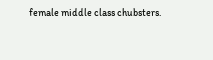female middle class chubsters.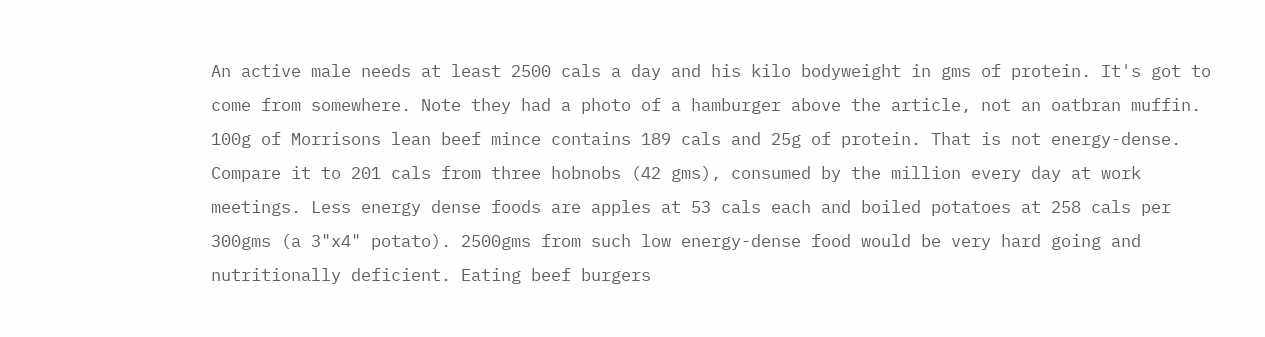An active male needs at least 2500 cals a day and his kilo bodyweight in gms of protein. It's got to come from somewhere. Note they had a photo of a hamburger above the article, not an oatbran muffin. 100g of Morrisons lean beef mince contains 189 cals and 25g of protein. That is not energy-dense. Compare it to 201 cals from three hobnobs (42 gms), consumed by the million every day at work meetings. Less energy dense foods are apples at 53 cals each and boiled potatoes at 258 cals per 300gms (a 3"x4" potato). 2500gms from such low energy-dense food would be very hard going and nutritionally deficient. Eating beef burgers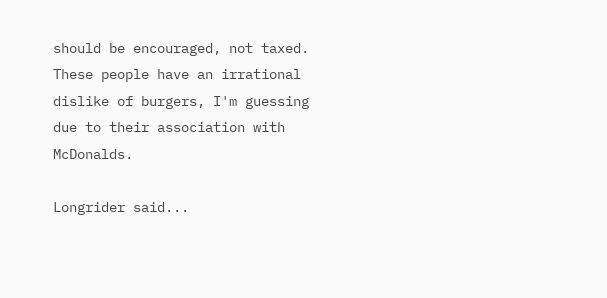should be encouraged, not taxed. These people have an irrational dislike of burgers, I'm guessing due to their association with McDonalds.

Longrider said...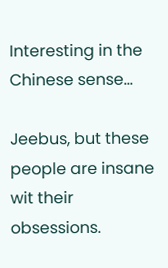Interesting in the Chinese sense...

Jeebus, but these people are insane wit their obsessions.